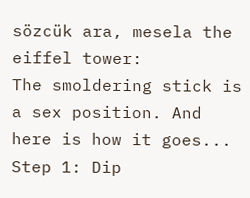sözcük ara, mesela the eiffel tower:
The smoldering stick is a sex position. And here is how it goes...
Step 1: Dip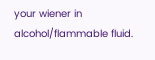your wiener in alcohol/flammable fluid.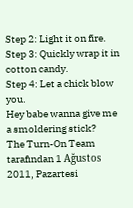Step 2: Light it on fire.
Step 3: Quickly wrap it in cotton candy.
Step 4: Let a chick blow you.
Hey babe wanna give me a smoldering stick?
The Turn-On Team tarafından 1 Ağustos 2011, Pazartesi